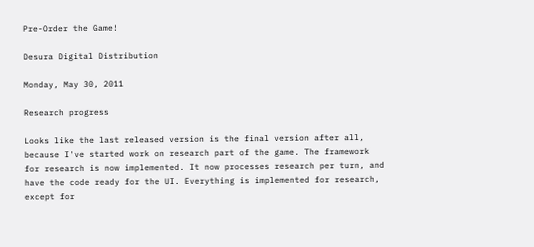Pre-Order the Game!

Desura Digital Distribution

Monday, May 30, 2011

Research progress

Looks like the last released version is the final version after all, because I've started work on research part of the game. The framework for research is now implemented. It now processes research per turn, and have the code ready for the UI. Everything is implemented for research, except for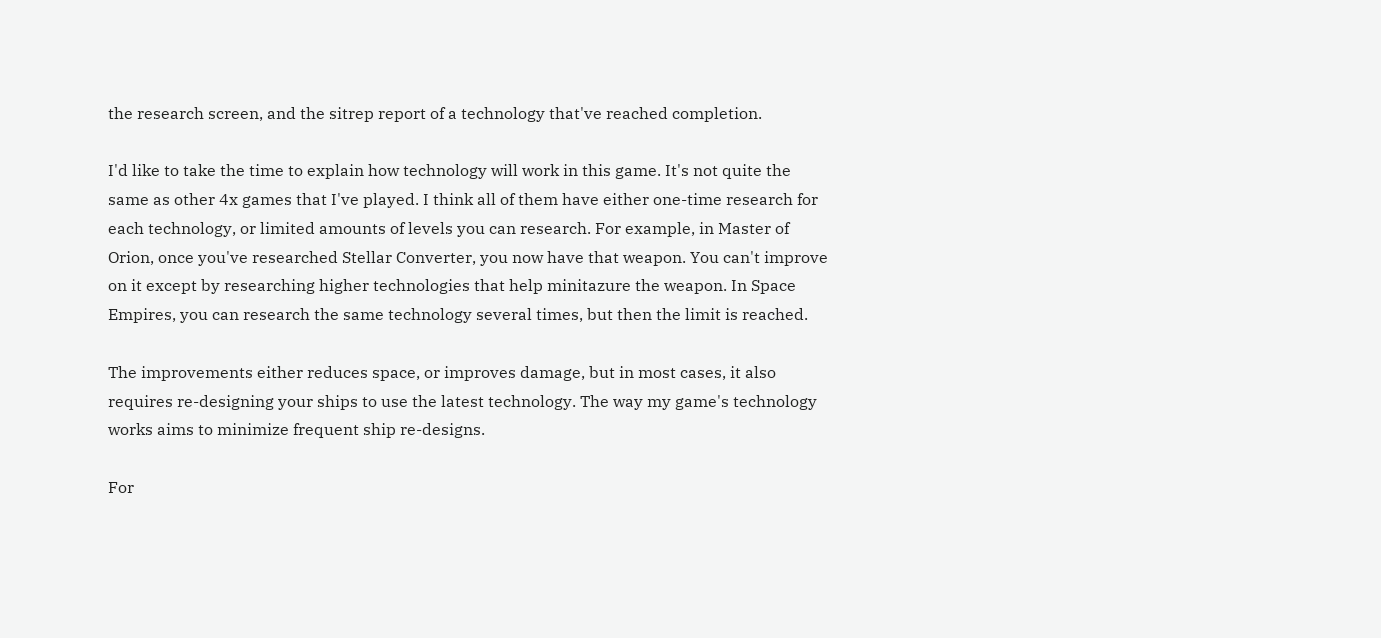the research screen, and the sitrep report of a technology that've reached completion.

I'd like to take the time to explain how technology will work in this game. It's not quite the same as other 4x games that I've played. I think all of them have either one-time research for each technology, or limited amounts of levels you can research. For example, in Master of Orion, once you've researched Stellar Converter, you now have that weapon. You can't improve on it except by researching higher technologies that help minitazure the weapon. In Space Empires, you can research the same technology several times, but then the limit is reached.

The improvements either reduces space, or improves damage, but in most cases, it also requires re-designing your ships to use the latest technology. The way my game's technology works aims to minimize frequent ship re-designs.

For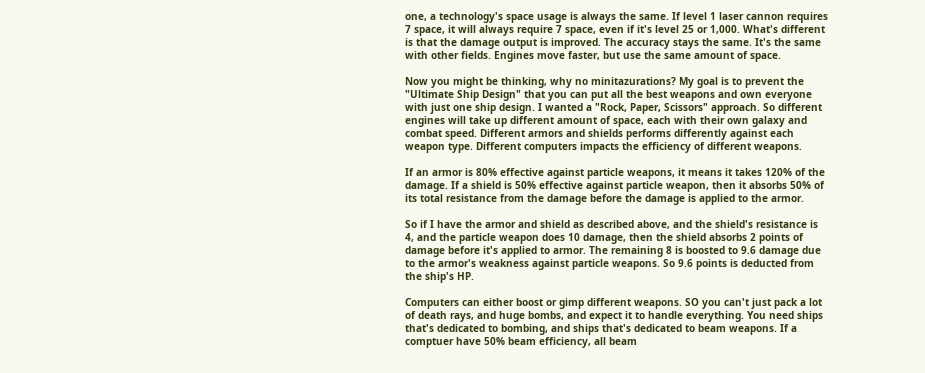one, a technology's space usage is always the same. If level 1 laser cannon requires 7 space, it will always require 7 space, even if it's level 25 or 1,000. What's different is that the damage output is improved. The accuracy stays the same. It's the same with other fields. Engines move faster, but use the same amount of space.

Now you might be thinking, why no minitazurations? My goal is to prevent the "Ultimate Ship Design" that you can put all the best weapons and own everyone with just one ship design. I wanted a "Rock, Paper, Scissors" approach. So different engines will take up different amount of space, each with their own galaxy and combat speed. Different armors and shields performs differently against each weapon type. Different computers impacts the efficiency of different weapons.

If an armor is 80% effective against particle weapons, it means it takes 120% of the damage. If a shield is 50% effective against particle weapon, then it absorbs 50% of its total resistance from the damage before the damage is applied to the armor.

So if I have the armor and shield as described above, and the shield's resistance is 4, and the particle weapon does 10 damage, then the shield absorbs 2 points of damage before it's applied to armor. The remaining 8 is boosted to 9.6 damage due to the armor's weakness against particle weapons. So 9.6 points is deducted from the ship's HP.

Computers can either boost or gimp different weapons. SO you can't just pack a lot of death rays, and huge bombs, and expect it to handle everything. You need ships that's dedicated to bombing, and ships that's dedicated to beam weapons. If a comptuer have 50% beam efficiency, all beam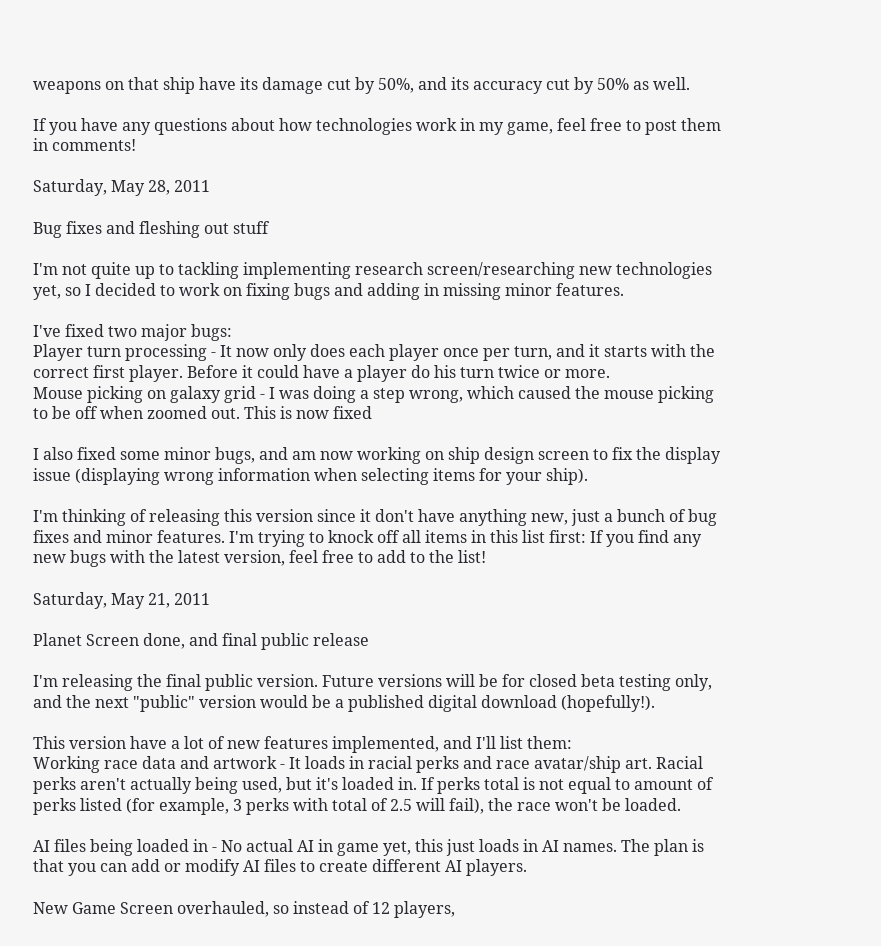weapons on that ship have its damage cut by 50%, and its accuracy cut by 50% as well.

If you have any questions about how technologies work in my game, feel free to post them in comments!

Saturday, May 28, 2011

Bug fixes and fleshing out stuff

I'm not quite up to tackling implementing research screen/researching new technologies yet, so I decided to work on fixing bugs and adding in missing minor features.

I've fixed two major bugs:
Player turn processing - It now only does each player once per turn, and it starts with the correct first player. Before it could have a player do his turn twice or more.
Mouse picking on galaxy grid - I was doing a step wrong, which caused the mouse picking to be off when zoomed out. This is now fixed

I also fixed some minor bugs, and am now working on ship design screen to fix the display issue (displaying wrong information when selecting items for your ship).

I'm thinking of releasing this version since it don't have anything new, just a bunch of bug fixes and minor features. I'm trying to knock off all items in this list first: If you find any new bugs with the latest version, feel free to add to the list!

Saturday, May 21, 2011

Planet Screen done, and final public release

I'm releasing the final public version. Future versions will be for closed beta testing only, and the next "public" version would be a published digital download (hopefully!).

This version have a lot of new features implemented, and I'll list them:
Working race data and artwork - It loads in racial perks and race avatar/ship art. Racial perks aren't actually being used, but it's loaded in. If perks total is not equal to amount of perks listed (for example, 3 perks with total of 2.5 will fail), the race won't be loaded.

AI files being loaded in - No actual AI in game yet, this just loads in AI names. The plan is that you can add or modify AI files to create different AI players.

New Game Screen overhauled, so instead of 12 players,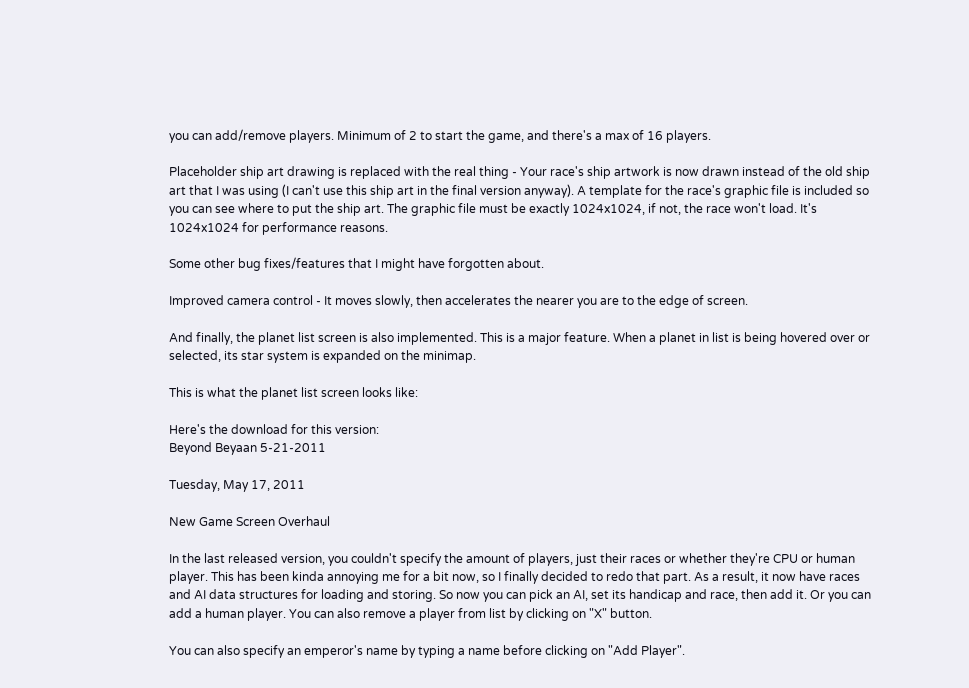you can add/remove players. Minimum of 2 to start the game, and there's a max of 16 players.

Placeholder ship art drawing is replaced with the real thing - Your race's ship artwork is now drawn instead of the old ship art that I was using (I can't use this ship art in the final version anyway). A template for the race's graphic file is included so you can see where to put the ship art. The graphic file must be exactly 1024x1024, if not, the race won't load. It's 1024x1024 for performance reasons.

Some other bug fixes/features that I might have forgotten about.

Improved camera control - It moves slowly, then accelerates the nearer you are to the edge of screen.

And finally, the planet list screen is also implemented. This is a major feature. When a planet in list is being hovered over or selected, its star system is expanded on the minimap.

This is what the planet list screen looks like:

Here's the download for this version:
Beyond Beyaan 5-21-2011

Tuesday, May 17, 2011

New Game Screen Overhaul

In the last released version, you couldn't specify the amount of players, just their races or whether they're CPU or human player. This has been kinda annoying me for a bit now, so I finally decided to redo that part. As a result, it now have races and AI data structures for loading and storing. So now you can pick an AI, set its handicap and race, then add it. Or you can add a human player. You can also remove a player from list by clicking on "X" button.

You can also specify an emperor's name by typing a name before clicking on "Add Player".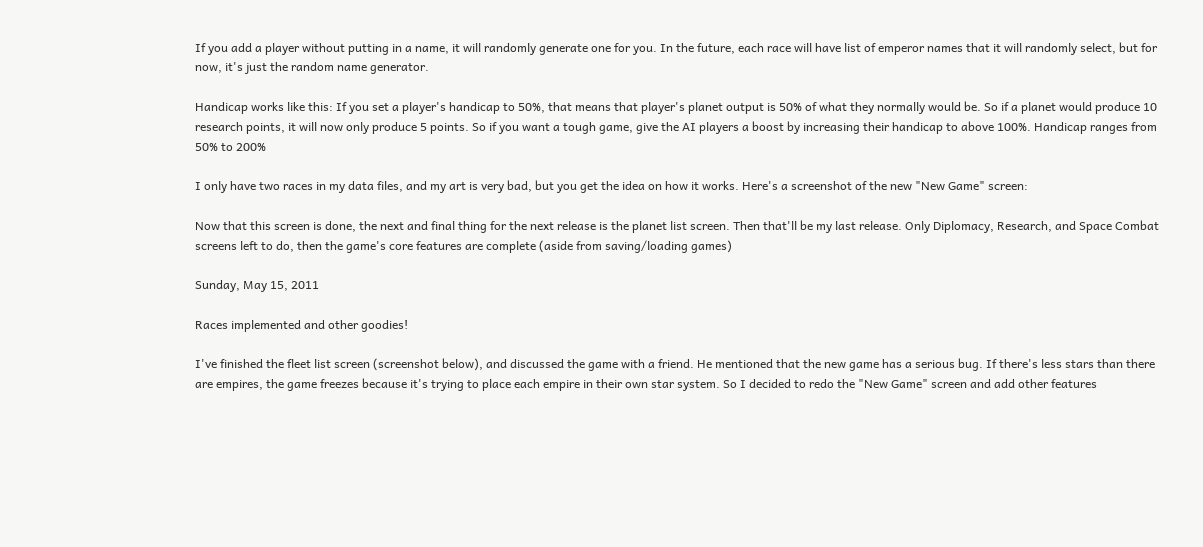If you add a player without putting in a name, it will randomly generate one for you. In the future, each race will have list of emperor names that it will randomly select, but for now, it's just the random name generator.

Handicap works like this: If you set a player's handicap to 50%, that means that player's planet output is 50% of what they normally would be. So if a planet would produce 10 research points, it will now only produce 5 points. So if you want a tough game, give the AI players a boost by increasing their handicap to above 100%. Handicap ranges from 50% to 200%

I only have two races in my data files, and my art is very bad, but you get the idea on how it works. Here's a screenshot of the new "New Game" screen:

Now that this screen is done, the next and final thing for the next release is the planet list screen. Then that'll be my last release. Only Diplomacy, Research, and Space Combat screens left to do, then the game's core features are complete (aside from saving/loading games)

Sunday, May 15, 2011

Races implemented and other goodies!

I've finished the fleet list screen (screenshot below), and discussed the game with a friend. He mentioned that the new game has a serious bug. If there's less stars than there are empires, the game freezes because it's trying to place each empire in their own star system. So I decided to redo the "New Game" screen and add other features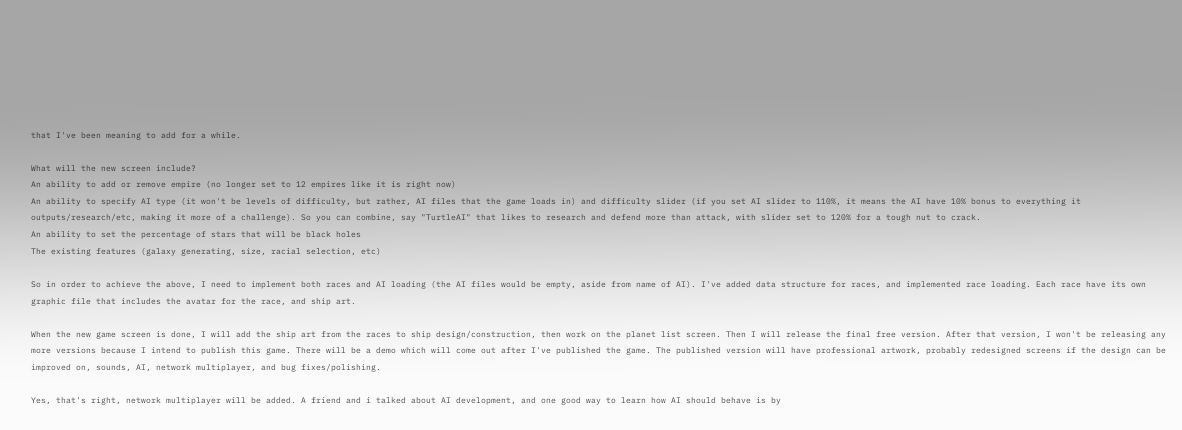that I've been meaning to add for a while.

What will the new screen include?
An ability to add or remove empire (no longer set to 12 empires like it is right now)
An ability to specify AI type (it won't be levels of difficulty, but rather, AI files that the game loads in) and difficulty slider (if you set AI slider to 110%, it means the AI have 10% bonus to everything it outputs/research/etc, making it more of a challenge). So you can combine, say "TurtleAI" that likes to research and defend more than attack, with slider set to 120% for a tough nut to crack.
An ability to set the percentage of stars that will be black holes
The existing features (galaxy generating, size, racial selection, etc)

So in order to achieve the above, I need to implement both races and AI loading (the AI files would be empty, aside from name of AI). I've added data structure for races, and implemented race loading. Each race have its own graphic file that includes the avatar for the race, and ship art.

When the new game screen is done, I will add the ship art from the races to ship design/construction, then work on the planet list screen. Then I will release the final free version. After that version, I won't be releasing any more versions because I intend to publish this game. There will be a demo which will come out after I've published the game. The published version will have professional artwork, probably redesigned screens if the design can be improved on, sounds, AI, network multiplayer, and bug fixes/polishing.

Yes, that's right, network multiplayer will be added. A friend and i talked about AI development, and one good way to learn how AI should behave is by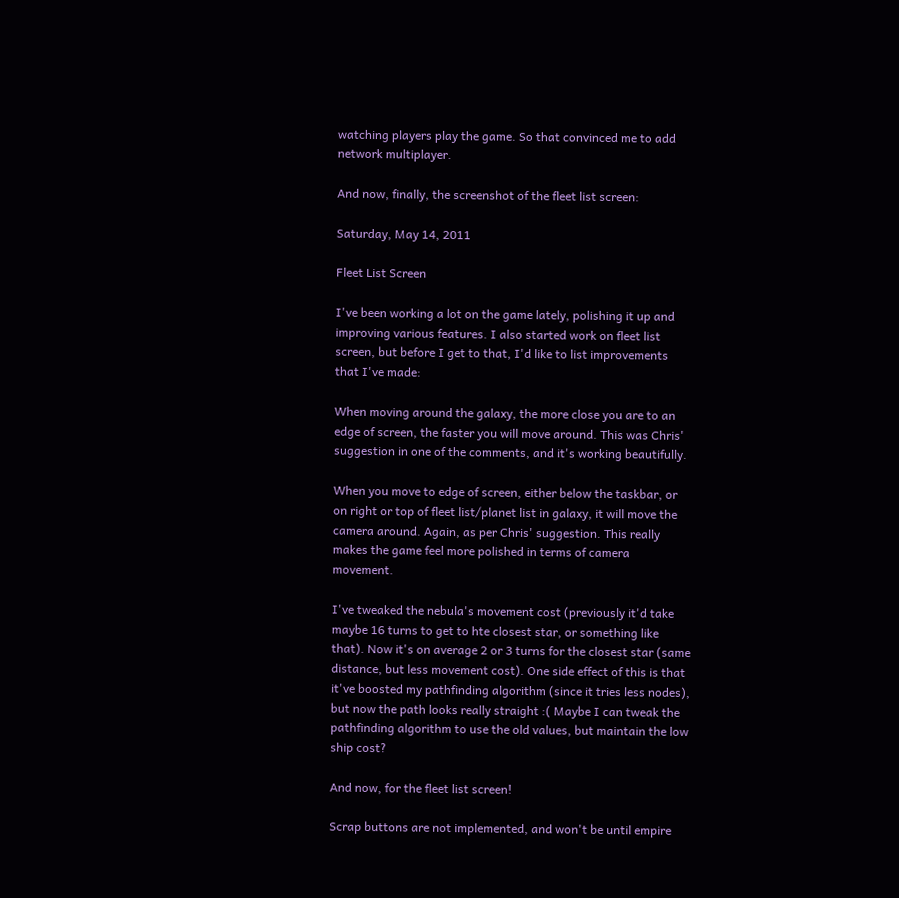watching players play the game. So that convinced me to add network multiplayer.

And now, finally, the screenshot of the fleet list screen:

Saturday, May 14, 2011

Fleet List Screen

I've been working a lot on the game lately, polishing it up and improving various features. I also started work on fleet list screen, but before I get to that, I'd like to list improvements that I've made:

When moving around the galaxy, the more close you are to an edge of screen, the faster you will move around. This was Chris' suggestion in one of the comments, and it's working beautifully.

When you move to edge of screen, either below the taskbar, or on right or top of fleet list/planet list in galaxy, it will move the camera around. Again, as per Chris' suggestion. This really makes the game feel more polished in terms of camera movement.

I've tweaked the nebula's movement cost (previously it'd take maybe 16 turns to get to hte closest star, or something like that). Now it's on average 2 or 3 turns for the closest star (same distance, but less movement cost). One side effect of this is that it've boosted my pathfinding algorithm (since it tries less nodes), but now the path looks really straight :( Maybe I can tweak the pathfinding algorithm to use the old values, but maintain the low ship cost?

And now, for the fleet list screen!

Scrap buttons are not implemented, and won't be until empire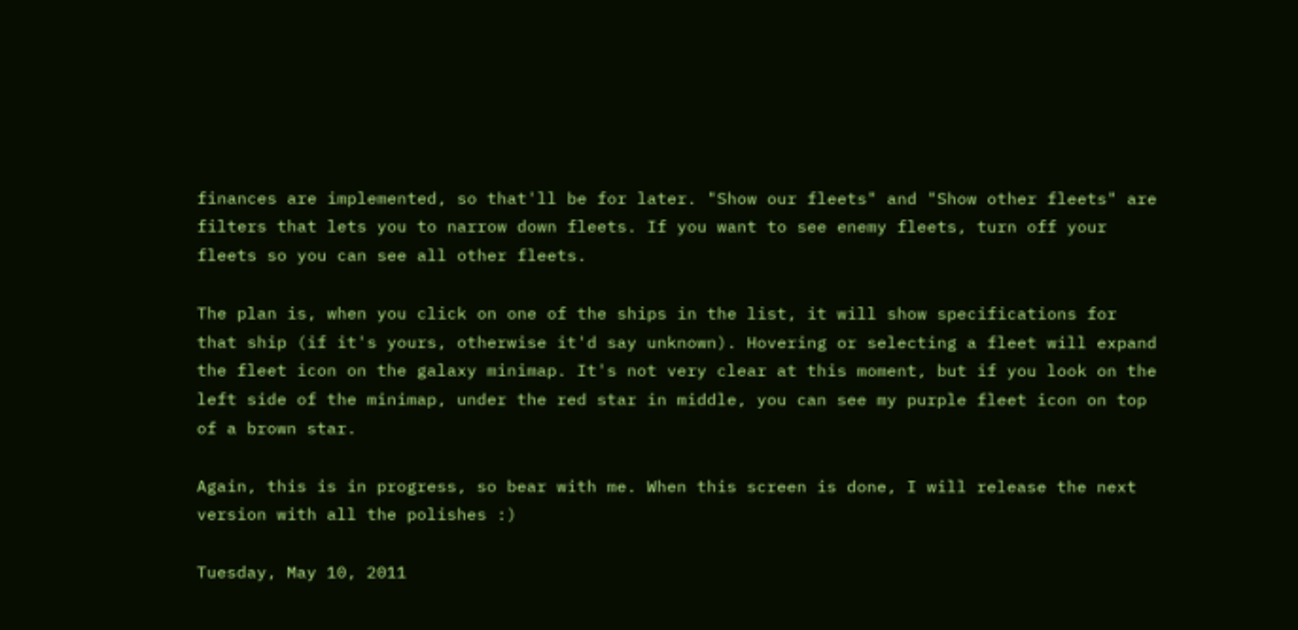finances are implemented, so that'll be for later. "Show our fleets" and "Show other fleets" are filters that lets you to narrow down fleets. If you want to see enemy fleets, turn off your fleets so you can see all other fleets.

The plan is, when you click on one of the ships in the list, it will show specifications for that ship (if it's yours, otherwise it'd say unknown). Hovering or selecting a fleet will expand the fleet icon on the galaxy minimap. It's not very clear at this moment, but if you look on the left side of the minimap, under the red star in middle, you can see my purple fleet icon on top of a brown star.

Again, this is in progress, so bear with me. When this screen is done, I will release the next version with all the polishes :)

Tuesday, May 10, 2011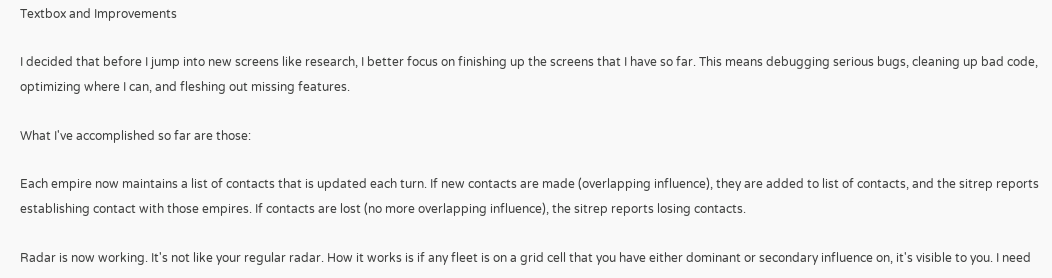Textbox and Improvements

I decided that before I jump into new screens like research, I better focus on finishing up the screens that I have so far. This means debugging serious bugs, cleaning up bad code, optimizing where I can, and fleshing out missing features.

What I've accomplished so far are those:

Each empire now maintains a list of contacts that is updated each turn. If new contacts are made (overlapping influence), they are added to list of contacts, and the sitrep reports establishing contact with those empires. If contacts are lost (no more overlapping influence), the sitrep reports losing contacts.

Radar is now working. It's not like your regular radar. How it works is if any fleet is on a grid cell that you have either dominant or secondary influence on, it's visible to you. I need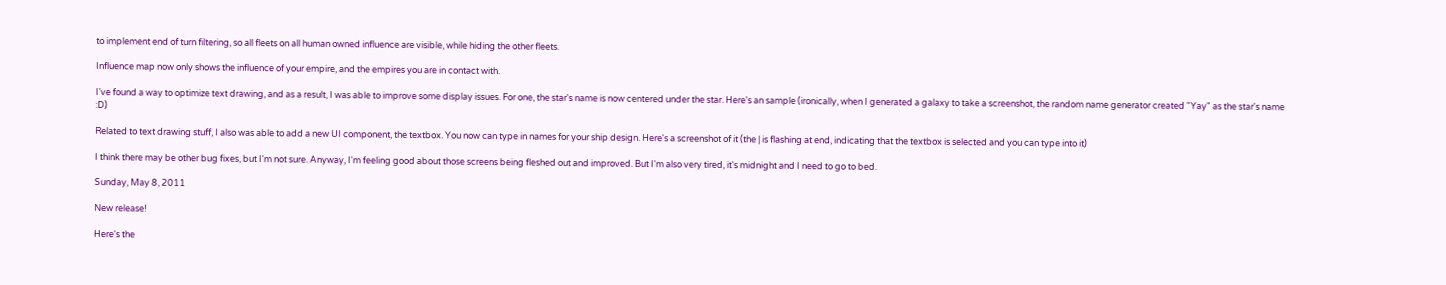to implement end of turn filtering, so all fleets on all human owned influence are visible, while hiding the other fleets.

Influence map now only shows the influence of your empire, and the empires you are in contact with.

I've found a way to optimize text drawing, and as a result, I was able to improve some display issues. For one, the star's name is now centered under the star. Here's an sample (ironically, when I generated a galaxy to take a screenshot, the random name generator created "Yay" as the star's name :D)

Related to text drawing stuff, I also was able to add a new UI component, the textbox. You now can type in names for your ship design. Here's a screenshot of it (the | is flashing at end, indicating that the textbox is selected and you can type into it)

I think there may be other bug fixes, but I'm not sure. Anyway, I'm feeling good about those screens being fleshed out and improved. But I'm also very tired, it's midnight and I need to go to bed.

Sunday, May 8, 2011

New release!

Here's the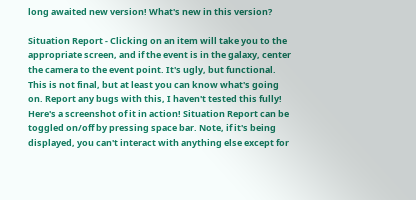long awaited new version! What's new in this version?

Situation Report - Clicking on an item will take you to the appropriate screen, and if the event is in the galaxy, center the camera to the event point. It's ugly, but functional. This is not final, but at least you can know what's going on. Report any bugs with this, I haven't tested this fully! Here's a screenshot of it in action! Situation Report can be toggled on/off by pressing space bar. Note, if it's being displayed, you can't interact with anything else except for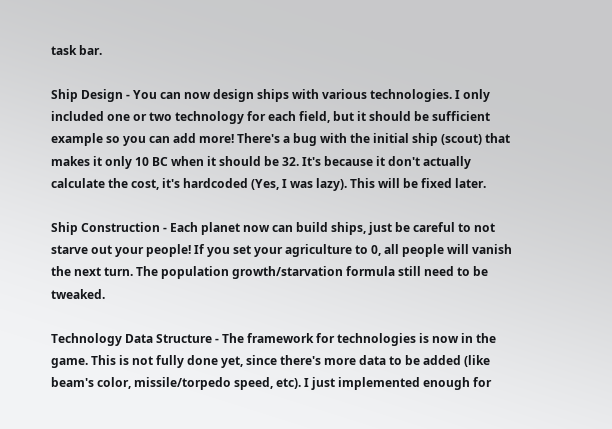task bar.

Ship Design - You can now design ships with various technologies. I only included one or two technology for each field, but it should be sufficient example so you can add more! There's a bug with the initial ship (scout) that makes it only 10 BC when it should be 32. It's because it don't actually calculate the cost, it's hardcoded (Yes, I was lazy). This will be fixed later.

Ship Construction - Each planet now can build ships, just be careful to not starve out your people! If you set your agriculture to 0, all people will vanish the next turn. The population growth/starvation formula still need to be tweaked.

Technology Data Structure - The framework for technologies is now in the game. This is not fully done yet, since there's more data to be added (like beam's color, missile/torpedo speed, etc). I just implemented enough for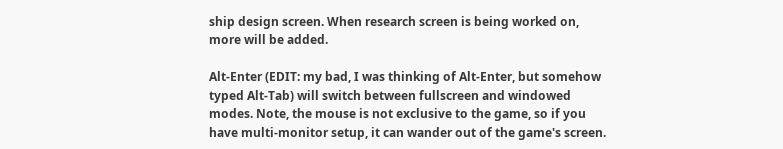ship design screen. When research screen is being worked on, more will be added.

Alt-Enter (EDIT: my bad, I was thinking of Alt-Enter, but somehow typed Alt-Tab) will switch between fullscreen and windowed modes. Note, the mouse is not exclusive to the game, so if you have multi-monitor setup, it can wander out of the game's screen.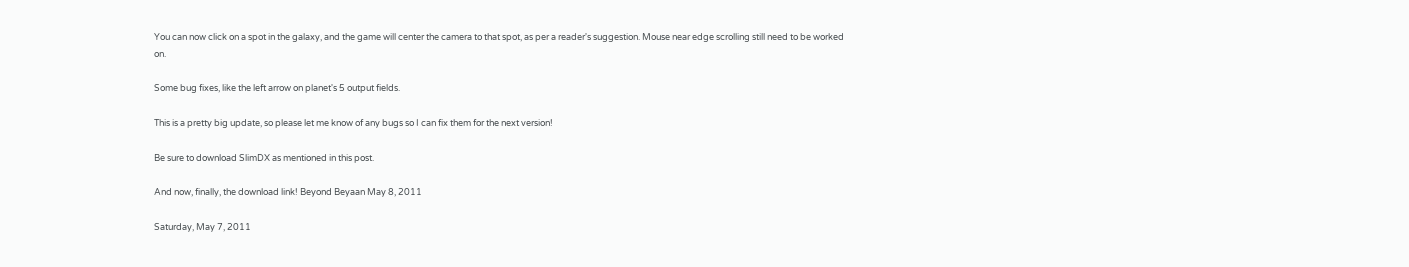You can now click on a spot in the galaxy, and the game will center the camera to that spot, as per a reader's suggestion. Mouse near edge scrolling still need to be worked on.

Some bug fixes, like the left arrow on planet's 5 output fields.

This is a pretty big update, so please let me know of any bugs so I can fix them for the next version!

Be sure to download SlimDX as mentioned in this post.

And now, finally, the download link! Beyond Beyaan May 8, 2011

Saturday, May 7, 2011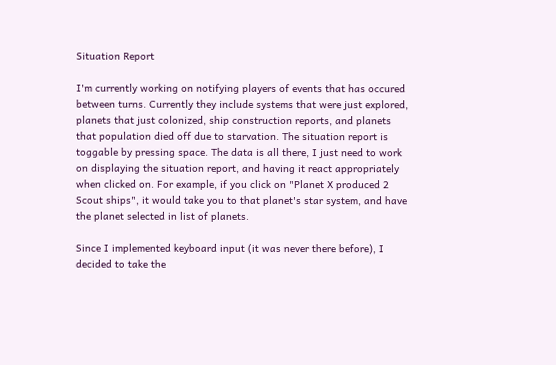Situation Report

I'm currently working on notifying players of events that has occured between turns. Currently they include systems that were just explored, planets that just colonized, ship construction reports, and planets that population died off due to starvation. The situation report is toggable by pressing space. The data is all there, I just need to work on displaying the situation report, and having it react appropriately when clicked on. For example, if you click on "Planet X produced 2 Scout ships", it would take you to that planet's star system, and have the planet selected in list of planets.

Since I implemented keyboard input (it was never there before), I decided to take the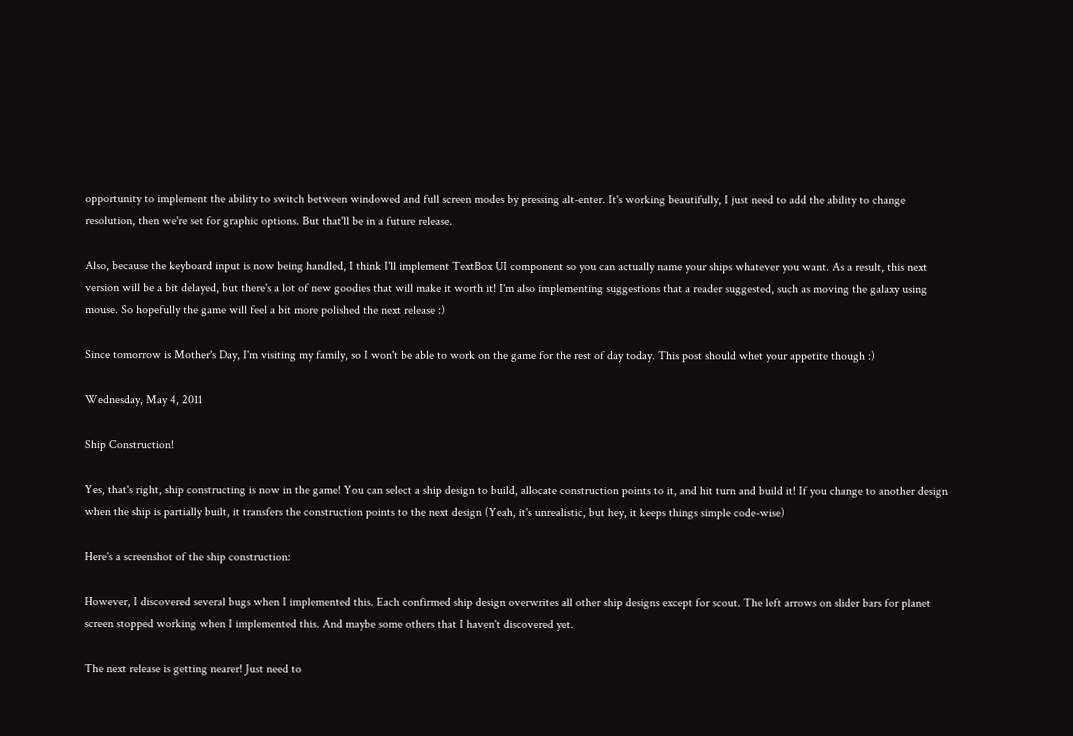opportunity to implement the ability to switch between windowed and full screen modes by pressing alt-enter. It's working beautifully, I just need to add the ability to change resolution, then we're set for graphic options. But that'll be in a future release.

Also, because the keyboard input is now being handled, I think I'll implement TextBox UI component so you can actually name your ships whatever you want. As a result, this next version will be a bit delayed, but there's a lot of new goodies that will make it worth it! I'm also implementing suggestions that a reader suggested, such as moving the galaxy using mouse. So hopefully the game will feel a bit more polished the next release :)

Since tomorrow is Mother's Day, I'm visiting my family, so I won't be able to work on the game for the rest of day today. This post should whet your appetite though :)

Wednesday, May 4, 2011

Ship Construction!

Yes, that's right, ship constructing is now in the game! You can select a ship design to build, allocate construction points to it, and hit turn and build it! If you change to another design when the ship is partially built, it transfers the construction points to the next design (Yeah, it's unrealistic, but hey, it keeps things simple code-wise)

Here's a screenshot of the ship construction:

However, I discovered several bugs when I implemented this. Each confirmed ship design overwrites all other ship designs except for scout. The left arrows on slider bars for planet screen stopped working when I implemented this. And maybe some others that I haven't discovered yet.

The next release is getting nearer! Just need to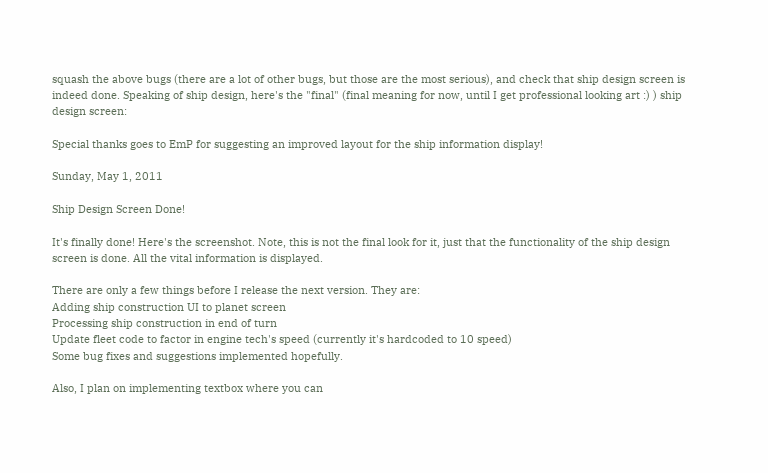squash the above bugs (there are a lot of other bugs, but those are the most serious), and check that ship design screen is indeed done. Speaking of ship design, here's the "final" (final meaning for now, until I get professional looking art :) ) ship design screen:

Special thanks goes to EmP for suggesting an improved layout for the ship information display!

Sunday, May 1, 2011

Ship Design Screen Done!

It's finally done! Here's the screenshot. Note, this is not the final look for it, just that the functionality of the ship design screen is done. All the vital information is displayed.

There are only a few things before I release the next version. They are:
Adding ship construction UI to planet screen
Processing ship construction in end of turn
Update fleet code to factor in engine tech's speed (currently it's hardcoded to 10 speed)
Some bug fixes and suggestions implemented hopefully.

Also, I plan on implementing textbox where you can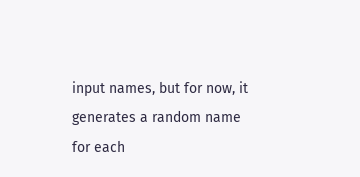input names, but for now, it generates a random name for each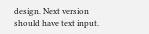design. Next version should have text input.